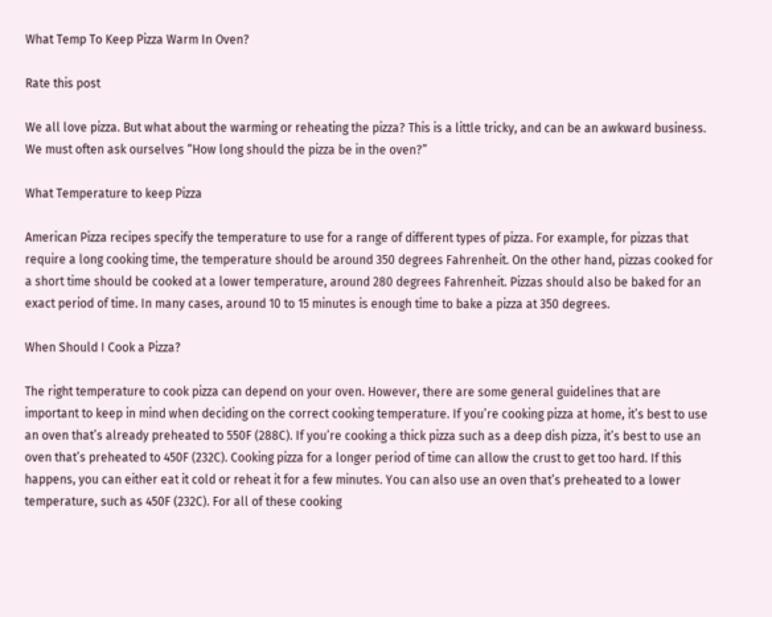What Temp To Keep Pizza Warm In Oven?

Rate this post

We all love pizza. But what about the warming or reheating the pizza? This is a little tricky, and can be an awkward business. We must often ask ourselves “How long should the pizza be in the oven?”

What Temperature to keep Pizza

American Pizza recipes specify the temperature to use for a range of different types of pizza. For example, for pizzas that require a long cooking time, the temperature should be around 350 degrees Fahrenheit. On the other hand, pizzas cooked for a short time should be cooked at a lower temperature, around 280 degrees Fahrenheit. Pizzas should also be baked for an exact period of time. In many cases, around 10 to 15 minutes is enough time to bake a pizza at 350 degrees.

When Should I Cook a Pizza?

The right temperature to cook pizza can depend on your oven. However, there are some general guidelines that are important to keep in mind when deciding on the correct cooking temperature. If you’re cooking pizza at home, it’s best to use an oven that’s already preheated to 550F (288C). If you’re cooking a thick pizza such as a deep dish pizza, it’s best to use an oven that’s preheated to 450F (232C). Cooking pizza for a longer period of time can allow the crust to get too hard. If this happens, you can either eat it cold or reheat it for a few minutes. You can also use an oven that’s preheated to a lower temperature, such as 450F (232C). For all of these cooking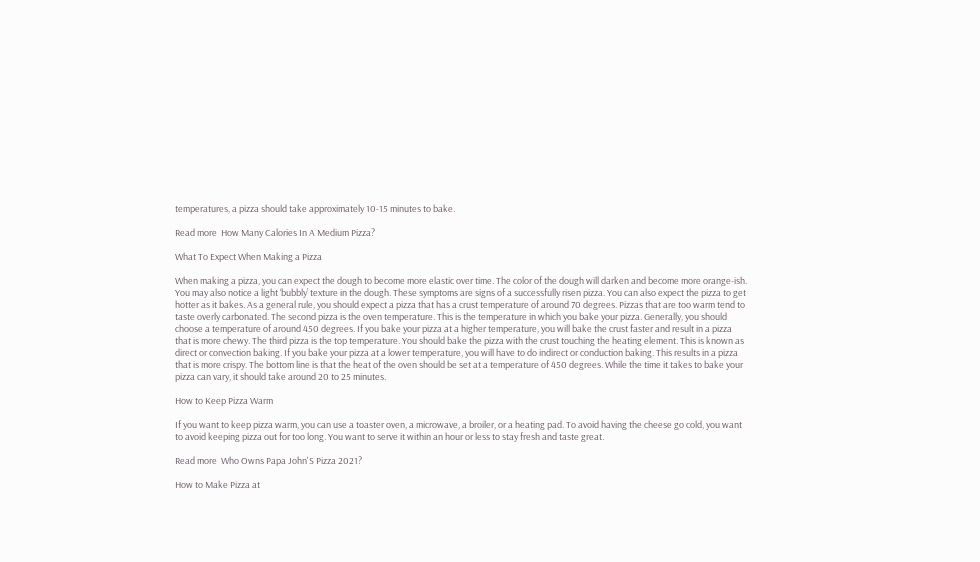temperatures, a pizza should take approximately 10-15 minutes to bake.

Read more  How Many Calories In A Medium Pizza?

What To Expect When Making a Pizza

When making a pizza, you can expect the dough to become more elastic over time. The color of the dough will darken and become more orange-ish. You may also notice a light ‘bubbly’ texture in the dough. These symptoms are signs of a successfully risen pizza. You can also expect the pizza to get hotter as it bakes. As a general rule, you should expect a pizza that has a crust temperature of around 70 degrees. Pizzas that are too warm tend to taste overly carbonated. The second pizza is the oven temperature. This is the temperature in which you bake your pizza. Generally, you should choose a temperature of around 450 degrees. If you bake your pizza at a higher temperature, you will bake the crust faster and result in a pizza that is more chewy. The third pizza is the top temperature. You should bake the pizza with the crust touching the heating element. This is known as direct or convection baking. If you bake your pizza at a lower temperature, you will have to do indirect or conduction baking. This results in a pizza that is more crispy. The bottom line is that the heat of the oven should be set at a temperature of 450 degrees. While the time it takes to bake your pizza can vary, it should take around 20 to 25 minutes.

How to Keep Pizza Warm

If you want to keep pizza warm, you can use a toaster oven, a microwave, a broiler, or a heating pad. To avoid having the cheese go cold, you want to avoid keeping pizza out for too long. You want to serve it within an hour or less to stay fresh and taste great.

Read more  Who Owns Papa John'S Pizza 2021?

How to Make Pizza at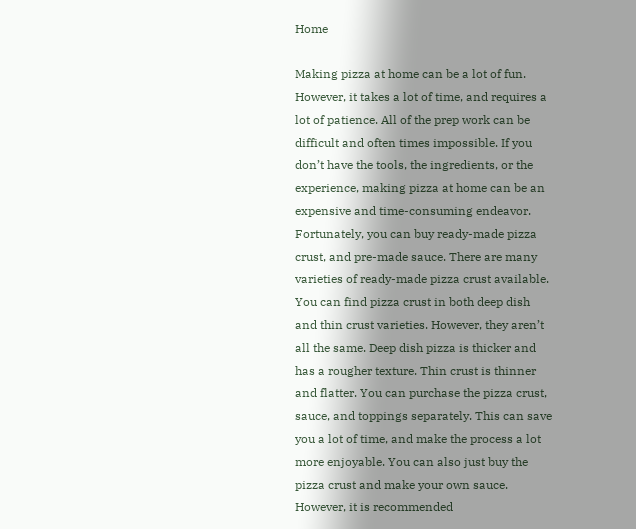Home

Making pizza at home can be a lot of fun. However, it takes a lot of time, and requires a lot of patience. All of the prep work can be difficult and often times impossible. If you don’t have the tools, the ingredients, or the experience, making pizza at home can be an expensive and time-consuming endeavor. Fortunately, you can buy ready-made pizza crust, and pre-made sauce. There are many varieties of ready-made pizza crust available. You can find pizza crust in both deep dish and thin crust varieties. However, they aren’t all the same. Deep dish pizza is thicker and has a rougher texture. Thin crust is thinner and flatter. You can purchase the pizza crust, sauce, and toppings separately. This can save you a lot of time, and make the process a lot more enjoyable. You can also just buy the pizza crust and make your own sauce. However, it is recommended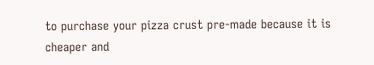to purchase your pizza crust pre-made because it is cheaper and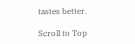tastes better.

Scroll to Top